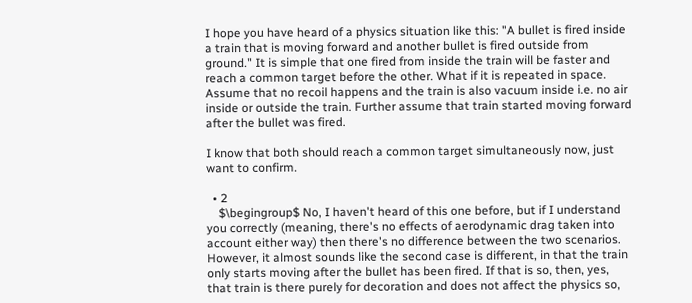I hope you have heard of a physics situation like this: "A bullet is fired inside a train that is moving forward and another bullet is fired outside from ground." It is simple that one fired from inside the train will be faster and reach a common target before the other. What if it is repeated in space. Assume that no recoil happens and the train is also vacuum inside i.e. no air inside or outside the train. Further assume that train started moving forward after the bullet was fired.

I know that both should reach a common target simultaneously now, just want to confirm.

  • 2
    $\begingroup$ No, I haven't heard of this one before, but if I understand you correctly (meaning, there's no effects of aerodynamic drag taken into account either way) then there's no difference between the two scenarios. However, it almost sounds like the second case is different, in that the train only starts moving after the bullet has been fired. If that is so, then, yes, that train is there purely for decoration and does not affect the physics so,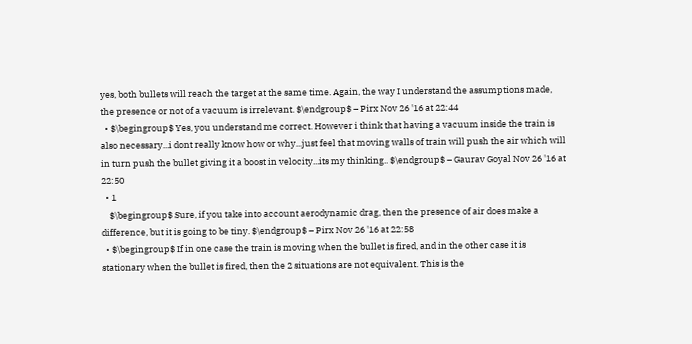yes, both bullets will reach the target at the same time. Again, the way I understand the assumptions made, the presence or not of a vacuum is irrelevant. $\endgroup$ – Pirx Nov 26 '16 at 22:44
  • $\begingroup$ Yes, you understand me correct. However i think that having a vacuum inside the train is also necessary...i dont really know how or why...just feel that moving walls of train will push the air which will in turn push the bullet giving it a boost in velocity...its my thinking.. $\endgroup$ – Gaurav Goyal Nov 26 '16 at 22:50
  • 1
    $\begingroup$ Sure, if you take into account aerodynamic drag, then the presence of air does make a difference, but it is going to be tiny. $\endgroup$ – Pirx Nov 26 '16 at 22:58
  • $\begingroup$ If in one case the train is moving when the bullet is fired, and in the other case it is stationary when the bullet is fired, then the 2 situations are not equivalent. This is the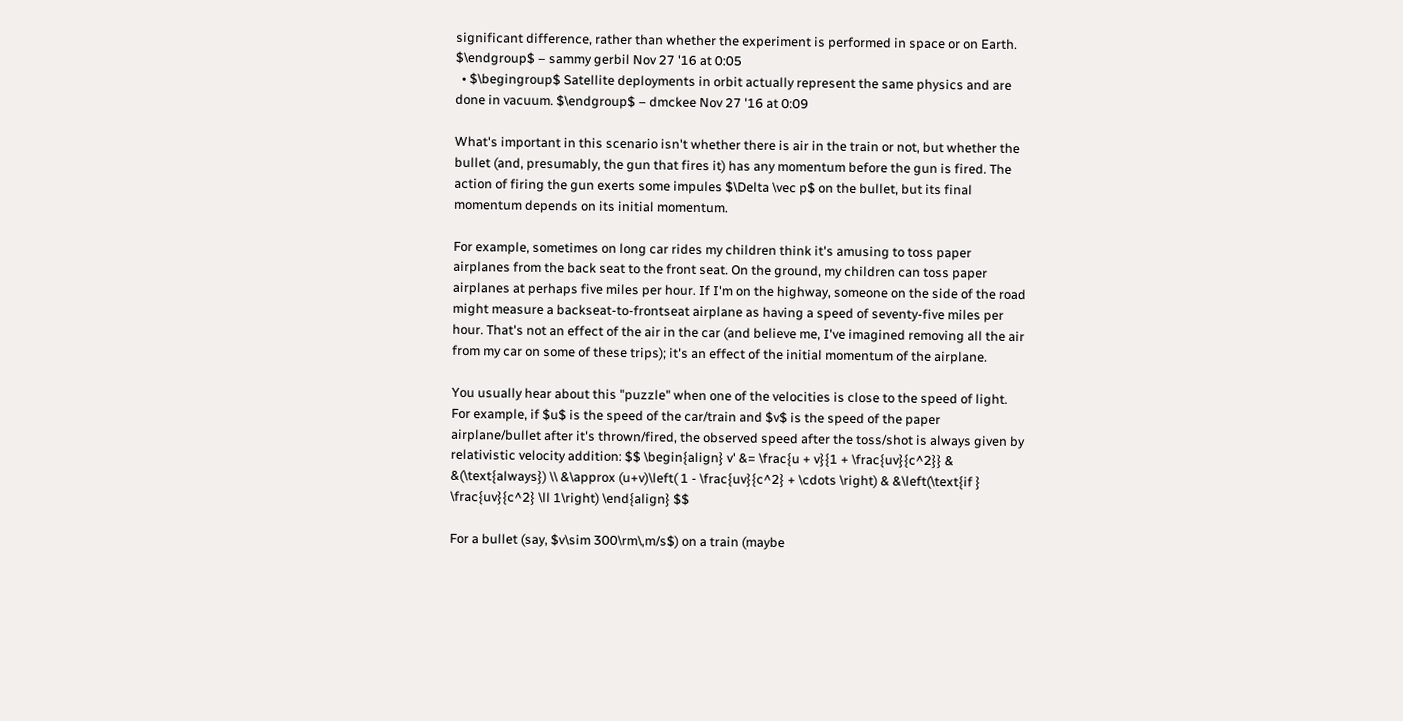significant difference, rather than whether the experiment is performed in space or on Earth. $\endgroup$ – sammy gerbil Nov 27 '16 at 0:05
  • $\begingroup$ Satellite deployments in orbit actually represent the same physics and are done in vacuum. $\endgroup$ – dmckee Nov 27 '16 at 0:09

What's important in this scenario isn't whether there is air in the train or not, but whether the bullet (and, presumably, the gun that fires it) has any momentum before the gun is fired. The action of firing the gun exerts some impules $\Delta \vec p$ on the bullet, but its final momentum depends on its initial momentum.

For example, sometimes on long car rides my children think it's amusing to toss paper airplanes from the back seat to the front seat. On the ground, my children can toss paper airplanes at perhaps five miles per hour. If I'm on the highway, someone on the side of the road might measure a backseat-to-frontseat airplane as having a speed of seventy-five miles per hour. That's not an effect of the air in the car (and believe me, I've imagined removing all the air from my car on some of these trips); it's an effect of the initial momentum of the airplane.

You usually hear about this "puzzle" when one of the velocities is close to the speed of light. For example, if $u$ is the speed of the car/train and $v$ is the speed of the paper airplane/bullet after it's thrown/fired, the observed speed after the toss/shot is always given by relativistic velocity addition: $$ \begin{align} v' &= \frac{u + v}{1 + \frac{uv}{c^2}} & &(\text{always}) \\ &\approx (u+v)\left( 1 - \frac{uv}{c^2} + \cdots \right) & &\left(\text{if } \frac{uv}{c^2} \ll 1\right) \end{align} $$

For a bullet (say, $v\sim 300\rm\,m/s$) on a train (maybe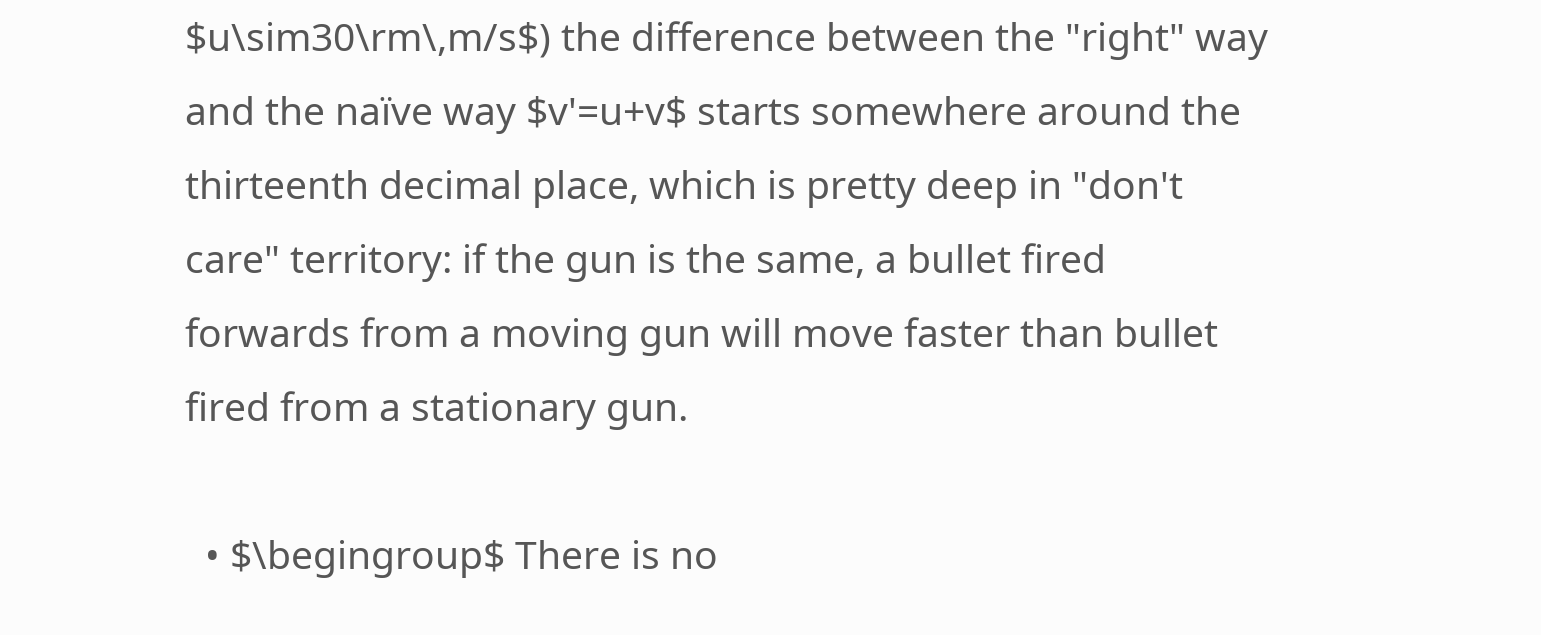$u\sim30\rm\,m/s$) the difference between the "right" way and the naïve way $v'=u+v$ starts somewhere around the thirteenth decimal place, which is pretty deep in "don't care" territory: if the gun is the same, a bullet fired forwards from a moving gun will move faster than bullet fired from a stationary gun.

  • $\begingroup$ There is no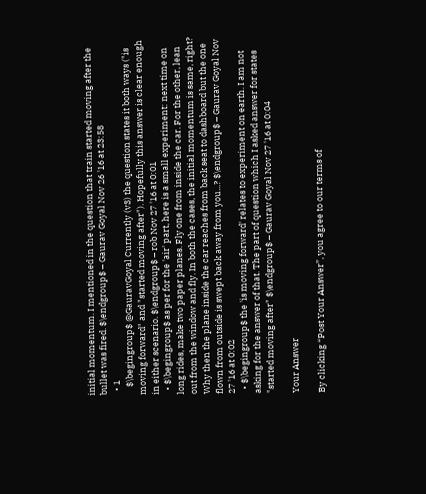initial momentum. I mentioned in the question that train started moving after the bullet was fired. $\endgroup$ – Gaurav Goyal Nov 26 '16 at 23:58
  • 1
    $\begingroup$ @GauravGoyal Currently (v3) the question states it both ways ("is moving forward" and "started moving after"). Hopefully this answer is clear enough in either scenario. $\endgroup$ – rob Nov 27 '16 at 0:01
  • $\begingroup$ as per for the 'air' part, here is a small experiment: next time on long rides, make two paper planes. Fly one from inside the car. For the other, lean out from the window and fly. In both the cases, the initial momentum is same, right? Why then the plane inside the car reaches from back seat to dashboard but the one flown from outside is swept back away from you...? $\endgroup$ – Gaurav Goyal Nov 27 '16 at 0:02
  • $\begingroup$ the 'is moving forward' relates to experiment on earth. I am not asking for the answer of that. The part of question which I asked answer for states "started moving after" $\endgroup$ – Gaurav Goyal Nov 27 '16 at 0:04

Your Answer

By clicking “Post Your Answer”, you agree to our terms of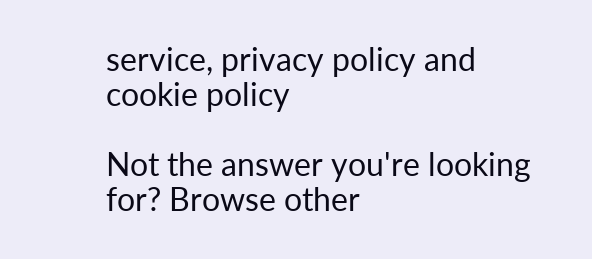service, privacy policy and cookie policy

Not the answer you're looking for? Browse other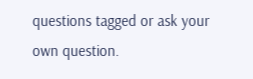questions tagged or ask your own question.